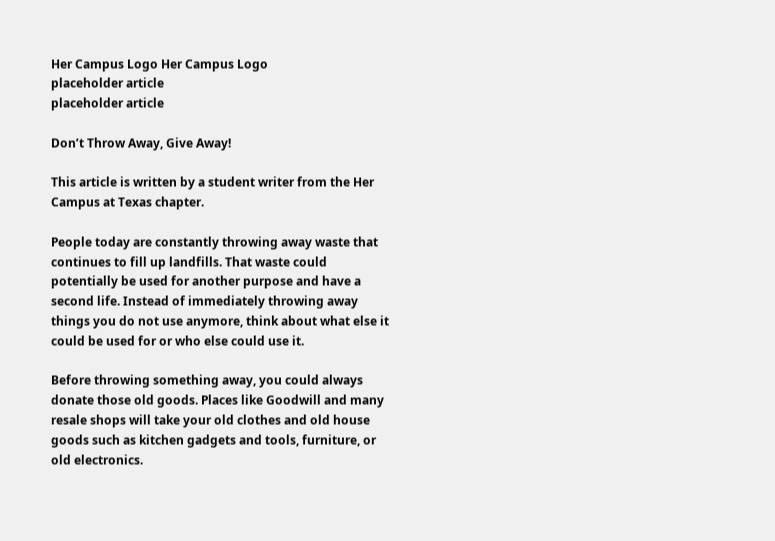Her Campus Logo Her Campus Logo
placeholder article
placeholder article

Don’t Throw Away, Give Away!

This article is written by a student writer from the Her Campus at Texas chapter.

People today are constantly throwing away waste that continues to fill up landfills. That waste could potentially be used for another purpose and have a second life. Instead of immediately throwing away things you do not use anymore, think about what else it could be used for or who else could use it.

Before throwing something away, you could always donate those old goods. Places like Goodwill and many resale shops will take your old clothes and old house goods such as kitchen gadgets and tools, furniture, or old electronics.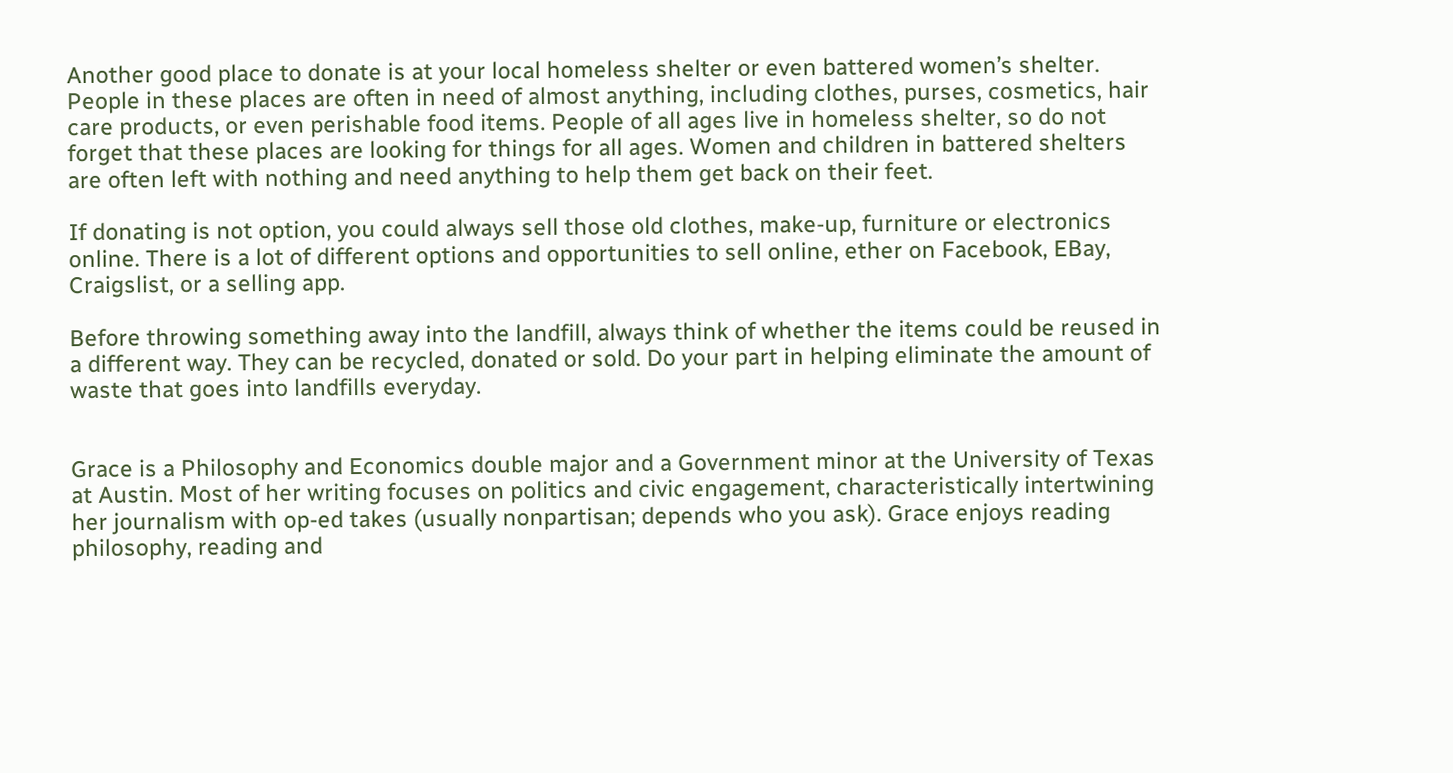Another good place to donate is at your local homeless shelter or even battered women’s shelter. People in these places are often in need of almost anything, including clothes, purses, cosmetics, hair care products, or even perishable food items. People of all ages live in homeless shelter, so do not forget that these places are looking for things for all ages. Women and children in battered shelters are often left with nothing and need anything to help them get back on their feet.

If donating is not option, you could always sell those old clothes, make-up, furniture or electronics online. There is a lot of different options and opportunities to sell online, ether on Facebook, EBay, Craigslist, or a selling app.

Before throwing something away into the landfill, always think of whether the items could be reused in a different way. They can be recycled, donated or sold. Do your part in helping eliminate the amount of waste that goes into landfills everyday.


Grace is a Philosophy and Economics double major and a Government minor at the University of Texas at Austin. Most of her writing focuses on politics and civic engagement, characteristically intertwining her journalism with op-ed takes (usually nonpartisan; depends who you ask). Grace enjoys reading philosophy, reading and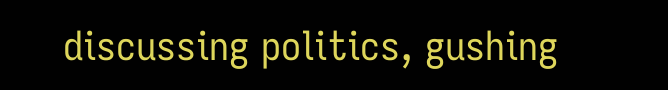discussing politics, gushing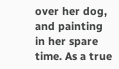over her dog, and painting in her spare time. As a true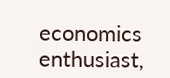economics enthusiast,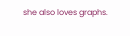she also loves graphs.